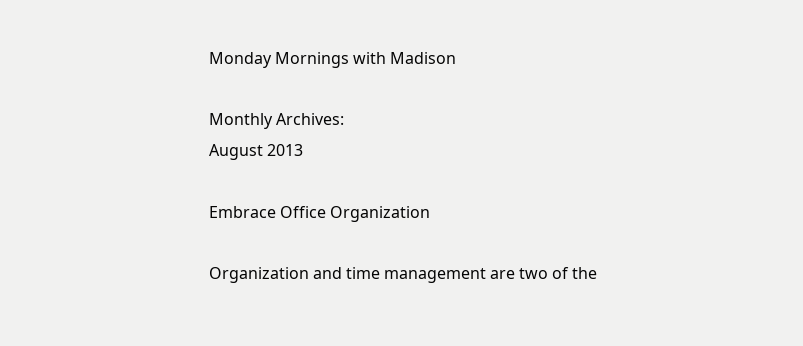Monday Mornings with Madison

Monthly Archives:
August 2013

Embrace Office Organization

Organization and time management are two of the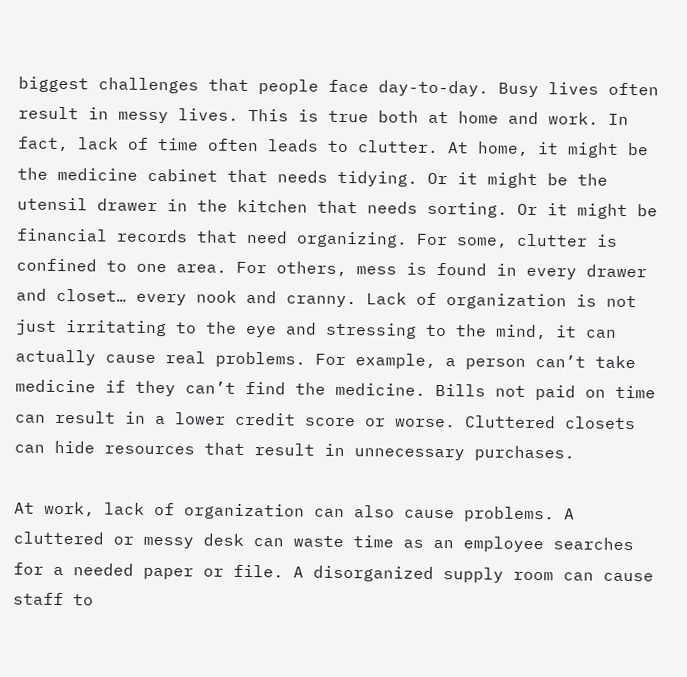biggest challenges that people face day-to-day. Busy lives often result in messy lives. This is true both at home and work. In fact, lack of time often leads to clutter. At home, it might be the medicine cabinet that needs tidying. Or it might be the utensil drawer in the kitchen that needs sorting. Or it might be financial records that need organizing. For some, clutter is confined to one area. For others, mess is found in every drawer and closet… every nook and cranny. Lack of organization is not just irritating to the eye and stressing to the mind, it can actually cause real problems. For example, a person can’t take medicine if they can’t find the medicine. Bills not paid on time can result in a lower credit score or worse. Cluttered closets can hide resources that result in unnecessary purchases.

At work, lack of organization can also cause problems. A cluttered or messy desk can waste time as an employee searches for a needed paper or file. A disorganized supply room can cause staff to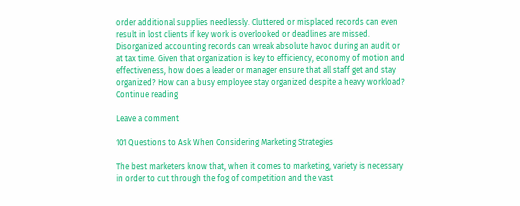order additional supplies needlessly. Cluttered or misplaced records can even result in lost clients if key work is overlooked or deadlines are missed. Disorganized accounting records can wreak absolute havoc during an audit or at tax time. Given that organization is key to efficiency, economy of motion and effectiveness, how does a leader or manager ensure that all staff get and stay organized? How can a busy employee stay organized despite a heavy workload? Continue reading

Leave a comment

101 Questions to Ask When Considering Marketing Strategies

The best marketers know that, when it comes to marketing, variety is necessary in order to cut through the fog of competition and the vast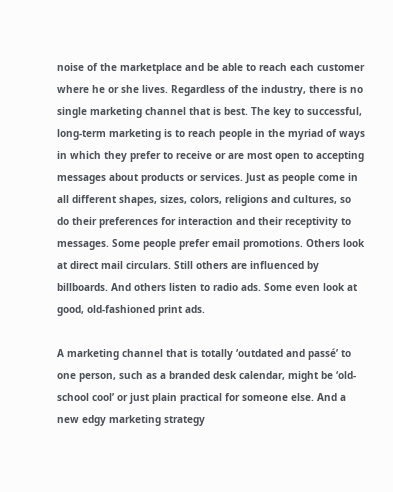noise of the marketplace and be able to reach each customer where he or she lives. Regardless of the industry, there is no single marketing channel that is best. The key to successful, long-term marketing is to reach people in the myriad of ways in which they prefer to receive or are most open to accepting messages about products or services. Just as people come in all different shapes, sizes, colors, religions and cultures, so do their preferences for interaction and their receptivity to messages. Some people prefer email promotions. Others look at direct mail circulars. Still others are influenced by billboards. And others listen to radio ads. Some even look at good, old-fashioned print ads.

A marketing channel that is totally ‘outdated and passé’ to one person, such as a branded desk calendar, might be ‘old-school cool’ or just plain practical for someone else. And a new edgy marketing strategy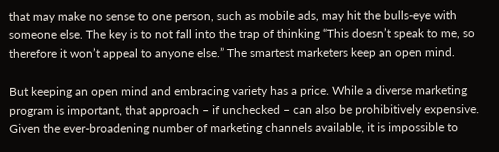that may make no sense to one person, such as mobile ads, may hit the bulls-eye with someone else. The key is to not fall into the trap of thinking “This doesn’t speak to me, so therefore it won’t appeal to anyone else.” The smartest marketers keep an open mind.

But keeping an open mind and embracing variety has a price. While a diverse marketing program is important, that approach – if unchecked – can also be prohibitively expensive. Given the ever-broadening number of marketing channels available, it is impossible to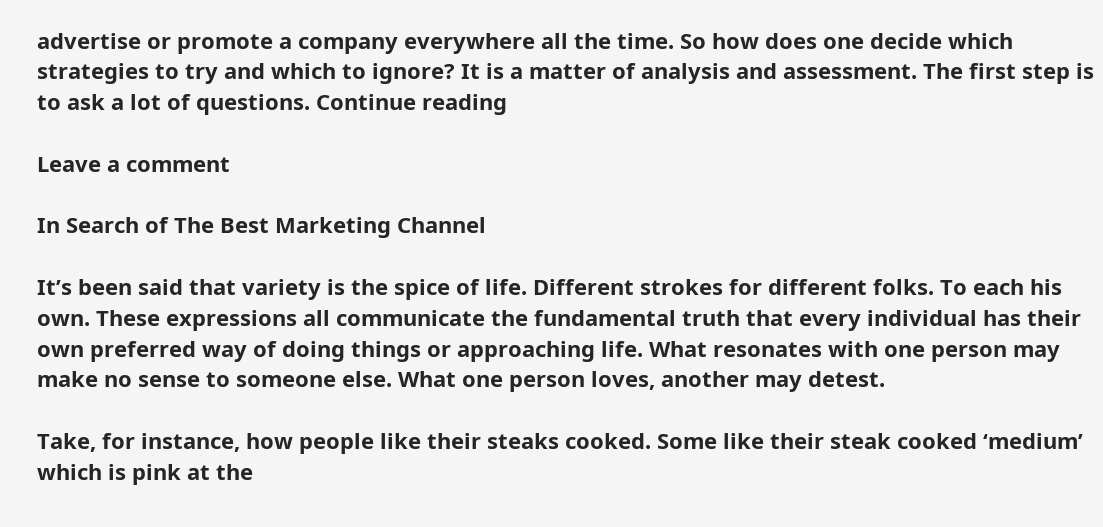advertise or promote a company everywhere all the time. So how does one decide which strategies to try and which to ignore? It is a matter of analysis and assessment. The first step is to ask a lot of questions. Continue reading

Leave a comment

In Search of The Best Marketing Channel

It’s been said that variety is the spice of life. Different strokes for different folks. To each his own. These expressions all communicate the fundamental truth that every individual has their own preferred way of doing things or approaching life. What resonates with one person may make no sense to someone else. What one person loves, another may detest.

Take, for instance, how people like their steaks cooked. Some like their steak cooked ‘medium’ which is pink at the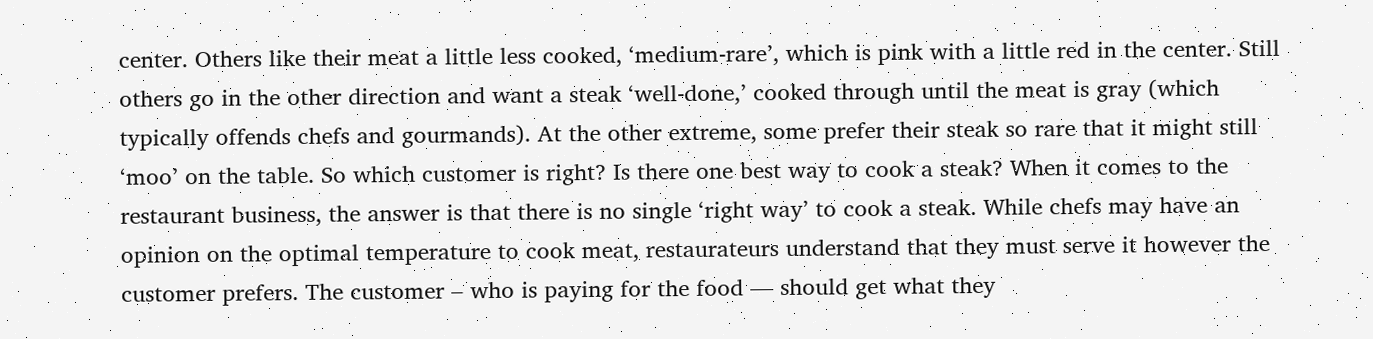center. Others like their meat a little less cooked, ‘medium-rare’, which is pink with a little red in the center. Still others go in the other direction and want a steak ‘well-done,’ cooked through until the meat is gray (which typically offends chefs and gourmands). At the other extreme, some prefer their steak so rare that it might still ‘moo’ on the table. So which customer is right? Is there one best way to cook a steak? When it comes to the restaurant business, the answer is that there is no single ‘right way’ to cook a steak. While chefs may have an opinion on the optimal temperature to cook meat, restaurateurs understand that they must serve it however the customer prefers. The customer – who is paying for the food — should get what they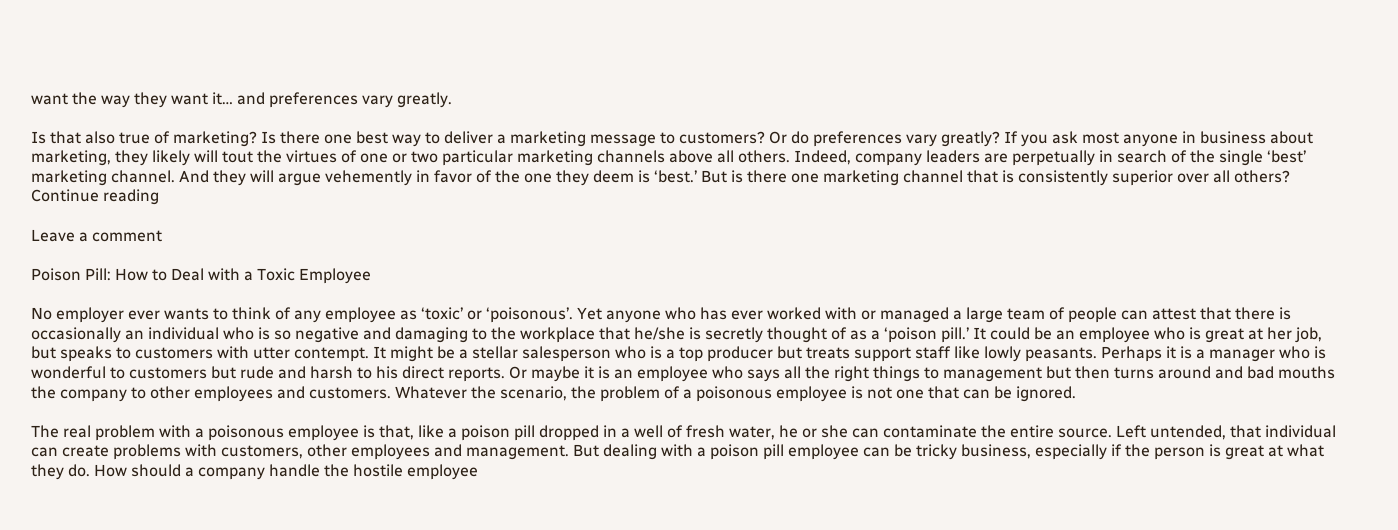want the way they want it… and preferences vary greatly.

Is that also true of marketing? Is there one best way to deliver a marketing message to customers? Or do preferences vary greatly? If you ask most anyone in business about marketing, they likely will tout the virtues of one or two particular marketing channels above all others. Indeed, company leaders are perpetually in search of the single ‘best’ marketing channel. And they will argue vehemently in favor of the one they deem is ‘best.’ But is there one marketing channel that is consistently superior over all others? Continue reading

Leave a comment

Poison Pill: How to Deal with a Toxic Employee

No employer ever wants to think of any employee as ‘toxic’ or ‘poisonous’. Yet anyone who has ever worked with or managed a large team of people can attest that there is occasionally an individual who is so negative and damaging to the workplace that he/she is secretly thought of as a ‘poison pill.’ It could be an employee who is great at her job, but speaks to customers with utter contempt. It might be a stellar salesperson who is a top producer but treats support staff like lowly peasants. Perhaps it is a manager who is wonderful to customers but rude and harsh to his direct reports. Or maybe it is an employee who says all the right things to management but then turns around and bad mouths the company to other employees and customers. Whatever the scenario, the problem of a poisonous employee is not one that can be ignored.

The real problem with a poisonous employee is that, like a poison pill dropped in a well of fresh water, he or she can contaminate the entire source. Left untended, that individual can create problems with customers, other employees and management. But dealing with a poison pill employee can be tricky business, especially if the person is great at what they do. How should a company handle the hostile employee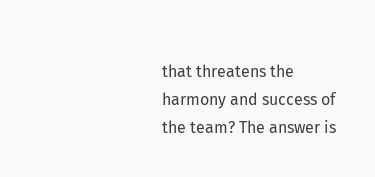that threatens the harmony and success of the team? The answer is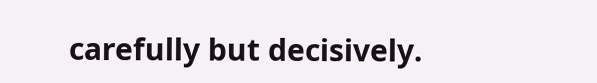carefully but decisively.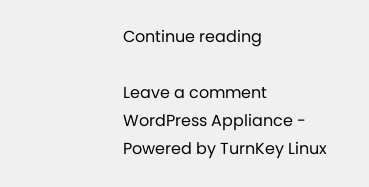Continue reading

Leave a comment
WordPress Appliance - Powered by TurnKey Linux